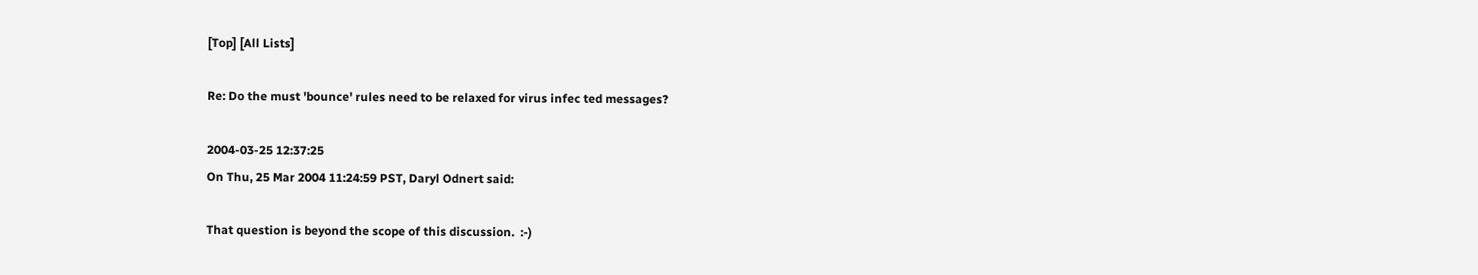[Top] [All Lists]

Re: Do the must 'bounce' rules need to be relaxed for virus infec ted messages?

2004-03-25 12:37:25
On Thu, 25 Mar 2004 11:24:59 PST, Daryl Odnert said:

That question is beyond the scope of this discussion.  :-)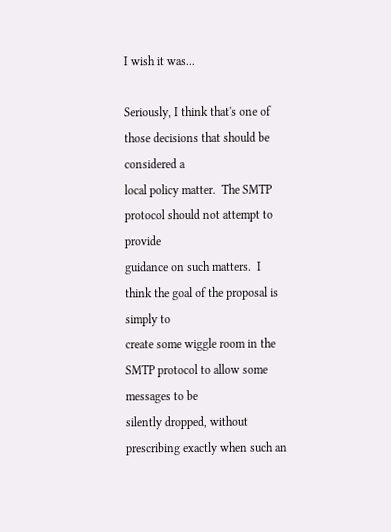I wish it was...

Seriously, I think that's one of those decisions that should be considered a
local policy matter.  The SMTP protocol should not attempt to provide
guidance on such matters.  I think the goal of the proposal is simply to
create some wiggle room in the SMTP protocol to allow some messages to be
silently dropped, without prescribing exactly when such an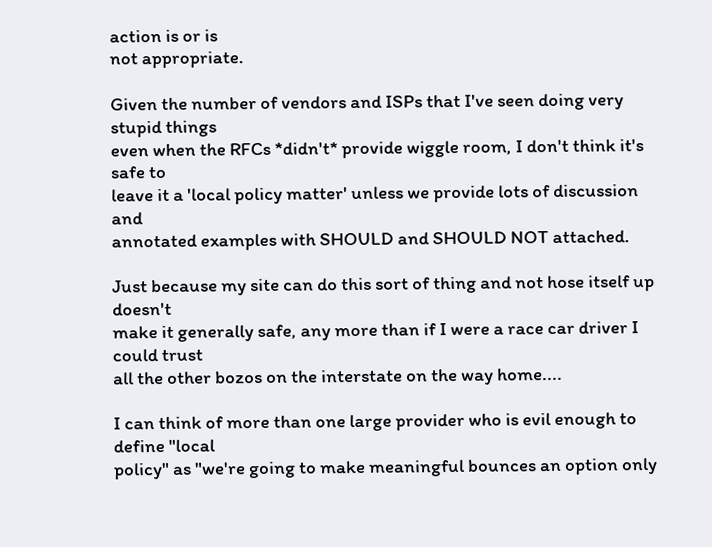action is or is
not appropriate.

Given the number of vendors and ISPs that I've seen doing very stupid things
even when the RFCs *didn't* provide wiggle room, I don't think it's safe to
leave it a 'local policy matter' unless we provide lots of discussion and
annotated examples with SHOULD and SHOULD NOT attached.

Just because my site can do this sort of thing and not hose itself up doesn't
make it generally safe, any more than if I were a race car driver I could trust
all the other bozos on the interstate on the way home....

I can think of more than one large provider who is evil enough to define "local
policy" as "we're going to make meaningful bounces an option only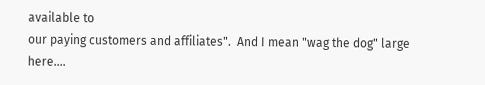available to
our paying customers and affiliates".  And I mean "wag the dog" large here....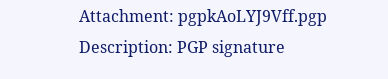Attachment: pgpkAoLYJ9Vff.pgp
Description: PGP signature